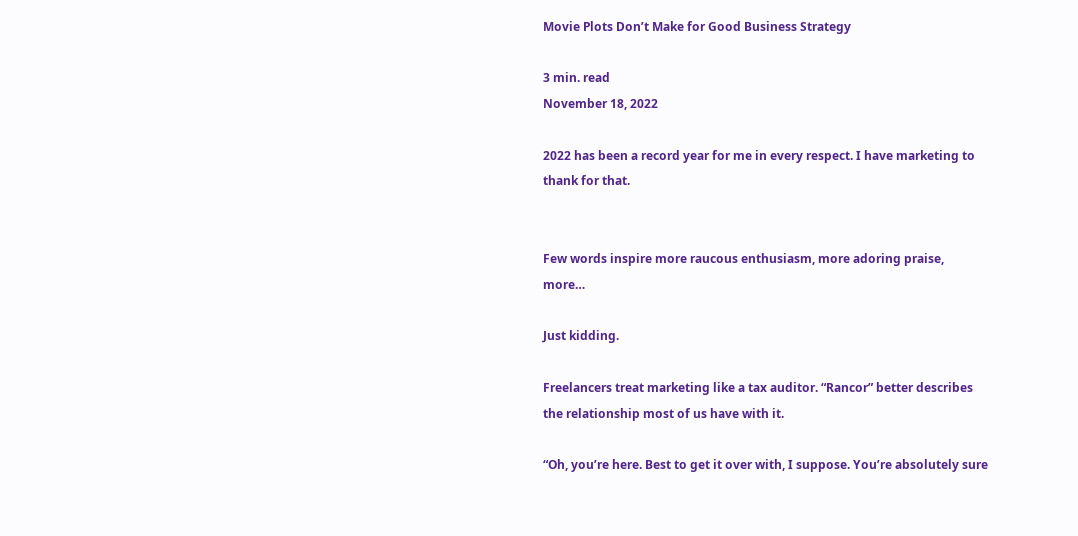Movie Plots Don’t Make for Good Business Strategy

3 min. read
November 18, 2022

2022 has been a record year for me in every respect. I have marketing to thank for that.


Few words inspire more raucous enthusiasm, more adoring praise, more…

Just kidding.

Freelancers treat marketing like a tax auditor. “Rancor” better describes the relationship most of us have with it.

“Oh, you’re here. Best to get it over with, I suppose. You’re absolutely sure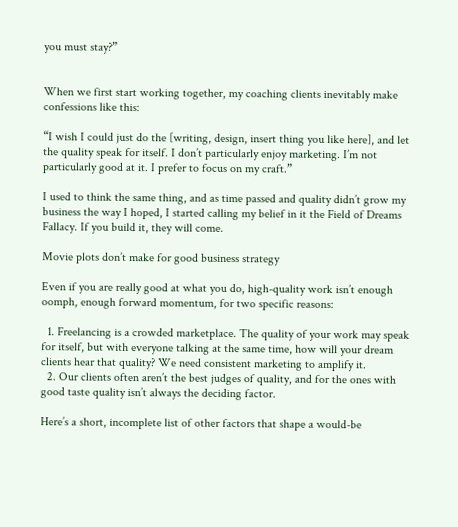you must stay?”


When we first start working together, my coaching clients inevitably make confessions like this:

“I wish I could just do the [writing, design, insert thing you like here], and let the quality speak for itself. I don’t particularly enjoy marketing. I’m not particularly good at it. I prefer to focus on my craft.”

I used to think the same thing, and as time passed and quality didn’t grow my business the way I hoped, I started calling my belief in it the Field of Dreams Fallacy. If you build it, they will come.

Movie plots don’t make for good business strategy

Even if you are really good at what you do, high-quality work isn’t enough oomph, enough forward momentum, for two specific reasons:

  1. Freelancing is a crowded marketplace. The quality of your work may speak for itself, but with everyone talking at the same time, how will your dream clients hear that quality? We need consistent marketing to amplify it.
  2. Our clients often aren’t the best judges of quality, and for the ones with good taste quality isn’t always the deciding factor.

Here’s a short, incomplete list of other factors that shape a would-be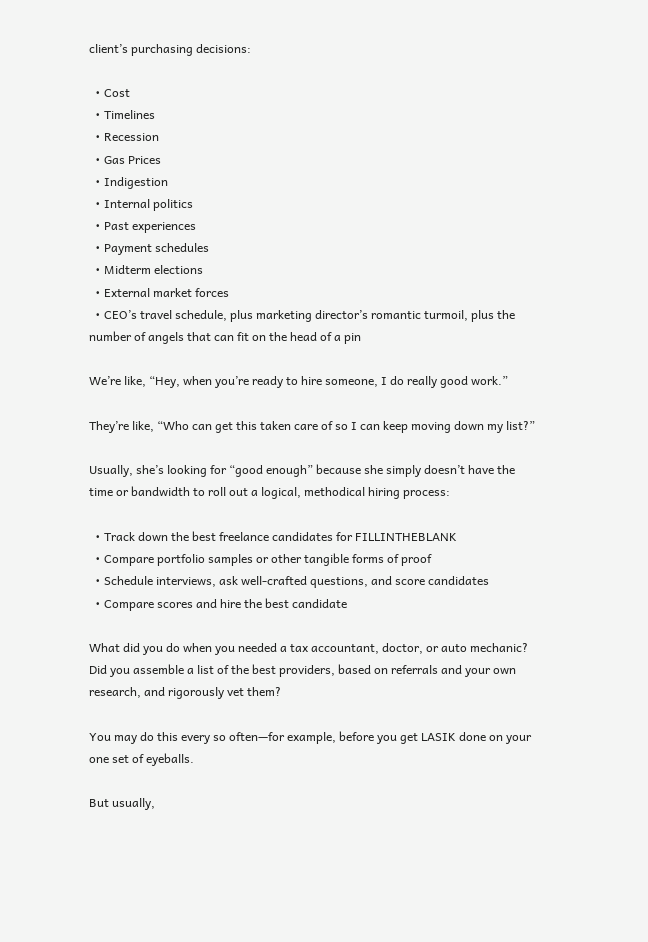client’s purchasing decisions:

  • Cost
  • Timelines
  • Recession
  • Gas Prices
  • Indigestion
  • Internal politics
  • Past experiences
  • Payment schedules
  • Midterm elections
  • External market forces
  • CEO’s travel schedule, plus marketing director’s romantic turmoil, plus the number of angels that can fit on the head of a pin

We’re like, “Hey, when you’re ready to hire someone, I do really good work.”

They’re like, “Who can get this taken care of so I can keep moving down my list?”

Usually, she’s looking for “good enough” because she simply doesn’t have the time or bandwidth to roll out a logical, methodical hiring process:

  • Track down the best freelance candidates for FILLINTHEBLANK
  • Compare portfolio samples or other tangible forms of proof
  • Schedule interviews, ask well-crafted questions, and score candidates
  • Compare scores and hire the best candidate

What did you do when you needed a tax accountant, doctor, or auto mechanic? Did you assemble a list of the best providers, based on referrals and your own research, and rigorously vet them?

You may do this every so often—for example, before you get LASIK done on your one set of eyeballs.

But usually,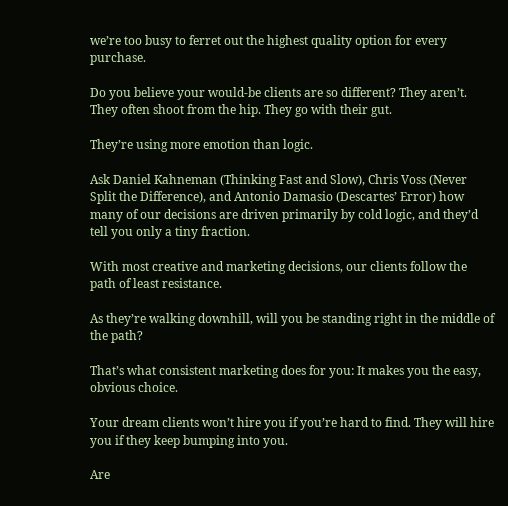we’re too busy to ferret out the highest quality option for every purchase.

Do you believe your would-be clients are so different? They aren’t. They often shoot from the hip. They go with their gut.

They’re using more emotion than logic.

Ask Daniel Kahneman (Thinking Fast and Slow), Chris Voss (Never Split the Difference), and Antonio Damasio (Descartes’ Error) how many of our decisions are driven primarily by cold logic, and they’d tell you only a tiny fraction.

With most creative and marketing decisions, our clients follow the path of least resistance.

As they’re walking downhill, will you be standing right in the middle of the path?

That’s what consistent marketing does for you: It makes you the easy, obvious choice.

Your dream clients won’t hire you if you’re hard to find. They will hire you if they keep bumping into you.

Are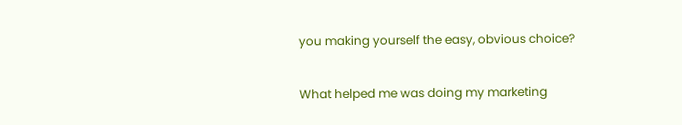you making yourself the easy, obvious choice?

What helped me was doing my marketing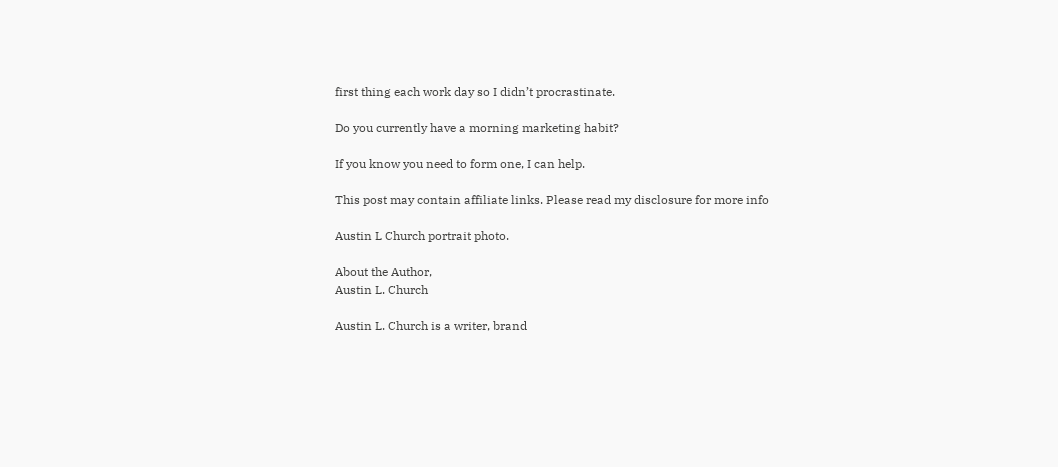first thing each work day so I didn’t procrastinate.

Do you currently have a morning marketing habit?

If you know you need to form one, I can help.

This post may contain affiliate links. Please read my disclosure for more info

Austin L Church portrait photo.

About the Author,
Austin L. Church

Austin L. Church is a writer, brand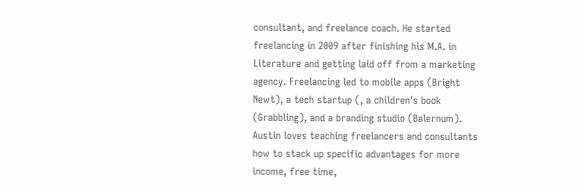consultant, and freelance coach. He started freelancing in 2009 after finishing his M.A. in Literature and getting laid off from a marketing agency. Freelancing led to mobile apps (Bright Newt), a tech startup (, a children's book (Grabbling), and a branding studio (Balernum). Austin loves teaching freelancers and consultants how to stack up specific advantages for more income, free time,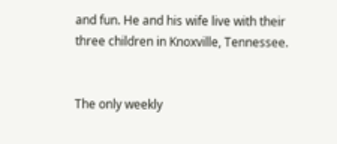and fun. He and his wife live with their three children in Knoxville, Tennessee.


The only weekly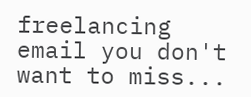freelancing email you don't want to miss...